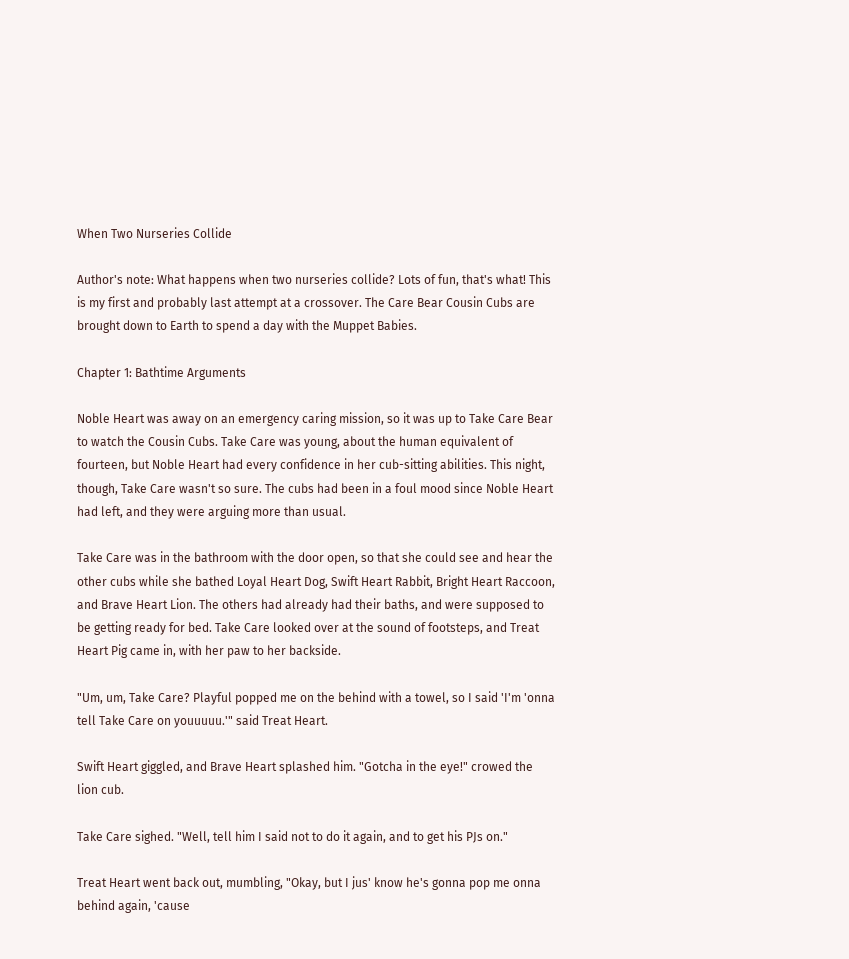When Two Nurseries Collide

Author's note: What happens when two nurseries collide? Lots of fun, that's what! This is my first and probably last attempt at a crossover. The Care Bear Cousin Cubs are brought down to Earth to spend a day with the Muppet Babies.

Chapter 1: Bathtime Arguments

Noble Heart was away on an emergency caring mission, so it was up to Take Care Bear to watch the Cousin Cubs. Take Care was young, about the human equivalent of fourteen, but Noble Heart had every confidence in her cub-sitting abilities. This night, though, Take Care wasn't so sure. The cubs had been in a foul mood since Noble Heart had left, and they were arguing more than usual.

Take Care was in the bathroom with the door open, so that she could see and hear the other cubs while she bathed Loyal Heart Dog, Swift Heart Rabbit, Bright Heart Raccoon, and Brave Heart Lion. The others had already had their baths, and were supposed to be getting ready for bed. Take Care looked over at the sound of footsteps, and Treat Heart Pig came in, with her paw to her backside.

"Um, um, Take Care? Playful popped me on the behind with a towel, so I said 'I'm 'onna tell Take Care on youuuuu.'" said Treat Heart.

Swift Heart giggled, and Brave Heart splashed him. "Gotcha in the eye!" crowed the lion cub.

Take Care sighed. "Well, tell him I said not to do it again, and to get his PJs on."

Treat Heart went back out, mumbling, "Okay, but I jus' know he's gonna pop me onna behind again, 'cause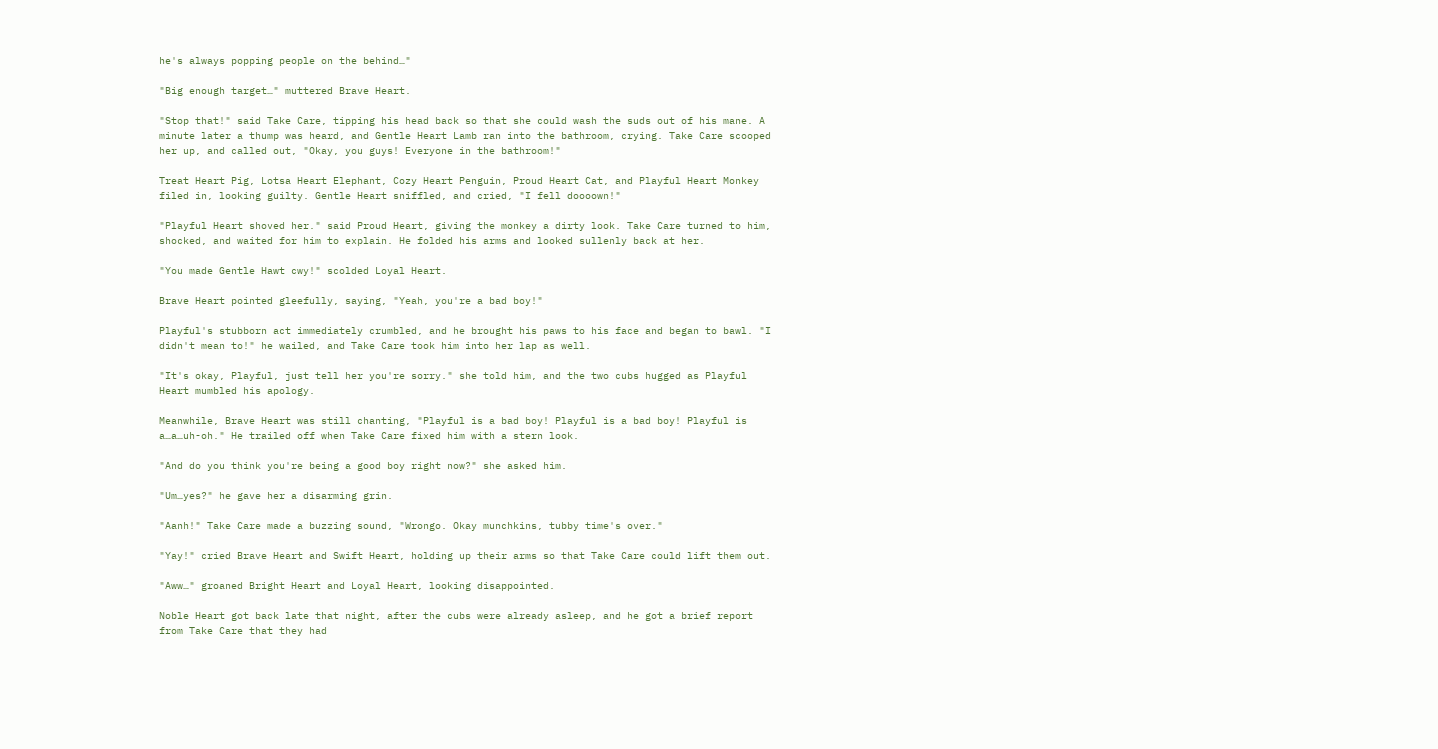he's always popping people on the behind…"

"Big enough target…" muttered Brave Heart.

"Stop that!" said Take Care, tipping his head back so that she could wash the suds out of his mane. A minute later a thump was heard, and Gentle Heart Lamb ran into the bathroom, crying. Take Care scooped her up, and called out, "Okay, you guys! Everyone in the bathroom!"

Treat Heart Pig, Lotsa Heart Elephant, Cozy Heart Penguin, Proud Heart Cat, and Playful Heart Monkey filed in, looking guilty. Gentle Heart sniffled, and cried, "I fell doooown!"

"Playful Heart shoved her." said Proud Heart, giving the monkey a dirty look. Take Care turned to him, shocked, and waited for him to explain. He folded his arms and looked sullenly back at her.

"You made Gentle Hawt cwy!" scolded Loyal Heart.

Brave Heart pointed gleefully, saying, "Yeah, you're a bad boy!"

Playful's stubborn act immediately crumbled, and he brought his paws to his face and began to bawl. "I didn't mean to!" he wailed, and Take Care took him into her lap as well.

"It's okay, Playful, just tell her you're sorry." she told him, and the two cubs hugged as Playful Heart mumbled his apology.

Meanwhile, Brave Heart was still chanting, "Playful is a bad boy! Playful is a bad boy! Playful is a…a…uh-oh." He trailed off when Take Care fixed him with a stern look.

"And do you think you're being a good boy right now?" she asked him.

"Um…yes?" he gave her a disarming grin.

"Aanh!" Take Care made a buzzing sound, "Wrongo. Okay munchkins, tubby time's over."

"Yay!" cried Brave Heart and Swift Heart, holding up their arms so that Take Care could lift them out.

"Aww…" groaned Bright Heart and Loyal Heart, looking disappointed.

Noble Heart got back late that night, after the cubs were already asleep, and he got a brief report from Take Care that they had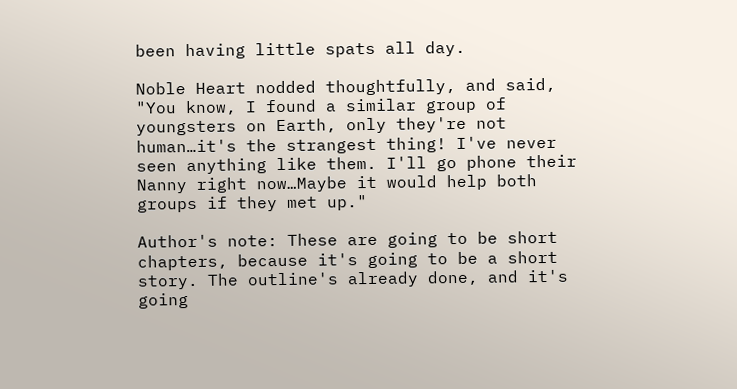been having little spats all day.

Noble Heart nodded thoughtfully, and said, "You know, I found a similar group of youngsters on Earth, only they're not human…it's the strangest thing! I've never seen anything like them. I'll go phone their Nanny right now…Maybe it would help both groups if they met up."

Author's note: These are going to be short chapters, because it's going to be a short story. The outline's already done, and it's going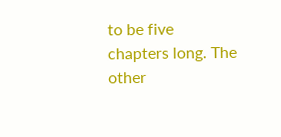to be five chapters long. The other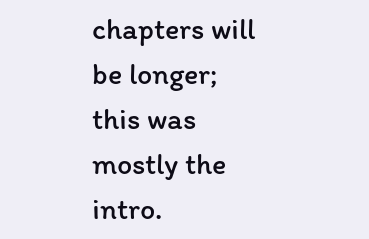chapters will be longer; this was mostly the intro.